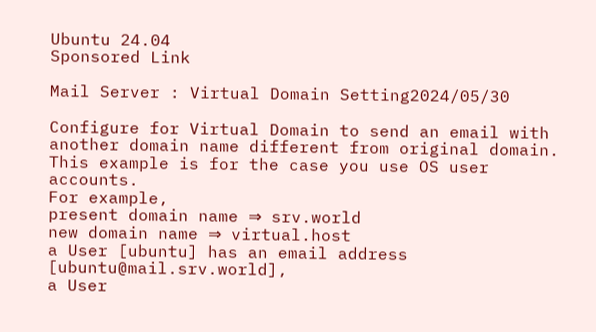Ubuntu 24.04
Sponsored Link

Mail Server : Virtual Domain Setting2024/05/30

Configure for Virtual Domain to send an email with another domain name different from original domain.
This example is for the case you use OS user accounts.
For example,
present domain name ⇒ srv.world
new domain name ⇒ virtual.host
a User [ubuntu] has an email address [ubuntu@mail.srv.world],
a User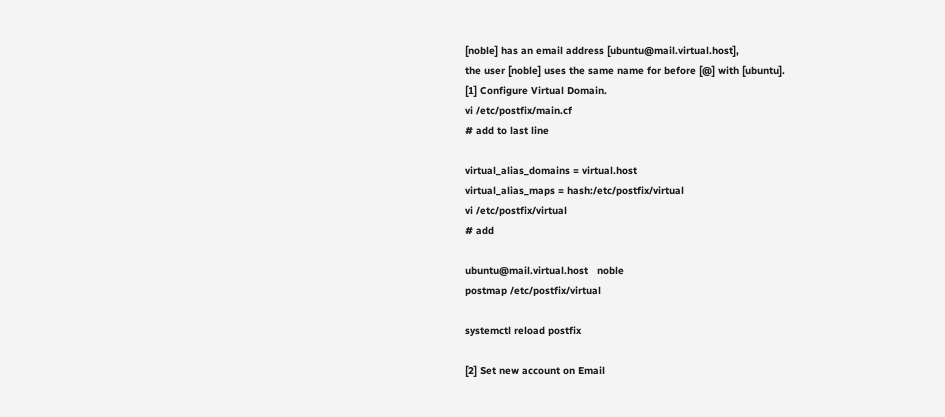[noble] has an email address [ubuntu@mail.virtual.host],
the user [noble] uses the same name for before [@] with [ubuntu].
[1] Configure Virtual Domain.
vi /etc/postfix/main.cf
# add to last line

virtual_alias_domains = virtual.host
virtual_alias_maps = hash:/etc/postfix/virtual
vi /etc/postfix/virtual
# add

ubuntu@mail.virtual.host   noble
postmap /etc/postfix/virtual

systemctl reload postfix

[2] Set new account on Email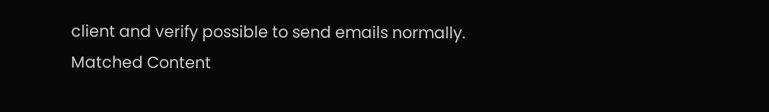client and verify possible to send emails normally.
Matched Content